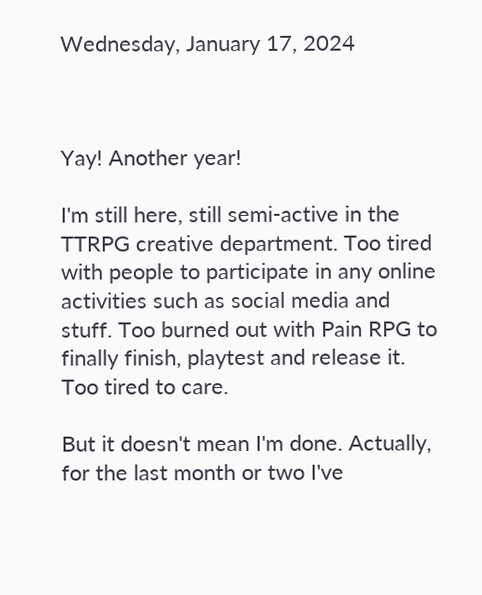Wednesday, January 17, 2024



Yay! Another year!

I'm still here, still semi-active in the TTRPG creative department. Too tired with people to participate in any online activities such as social media and stuff. Too burned out with Pain RPG to finally finish, playtest and release it. Too tired to care.

But it doesn't mean I'm done. Actually, for the last month or two I've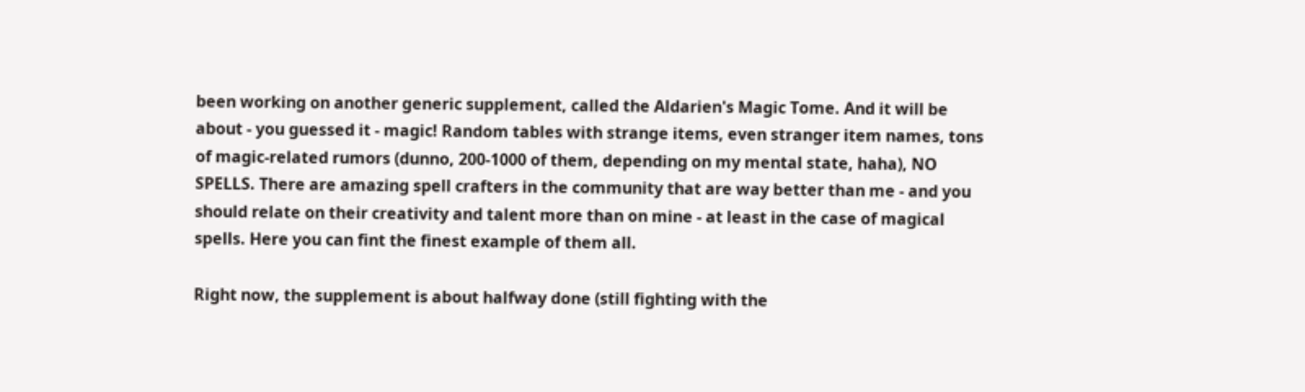been working on another generic supplement, called the Aldarien's Magic Tome. And it will be about - you guessed it - magic! Random tables with strange items, even stranger item names, tons of magic-related rumors (dunno, 200-1000 of them, depending on my mental state, haha), NO SPELLS. There are amazing spell crafters in the community that are way better than me - and you should relate on their creativity and talent more than on mine - at least in the case of magical spells. Here you can fint the finest example of them all.

Right now, the supplement is about halfway done (still fighting with the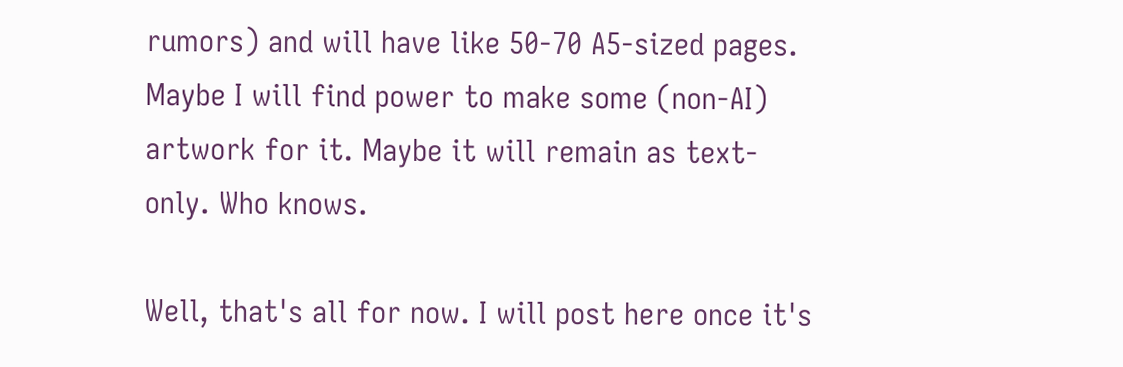rumors) and will have like 50-70 A5-sized pages. Maybe I will find power to make some (non-AI) artwork for it. Maybe it will remain as text-only. Who knows.

Well, that's all for now. I will post here once it's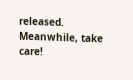released. Meanwhile, take care!